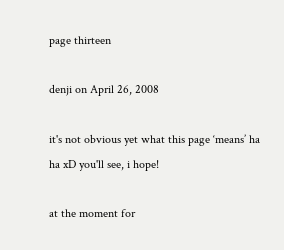page thirteen

denji on April 26, 2008

it's not obvious yet what this page ‘means’ ha ha xD you'll see, i hope!

at the moment for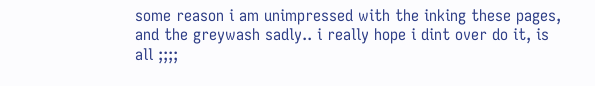some reason i am unimpressed with the inking these pages, and the greywash sadly.. i really hope i dint over do it, is all ;;;;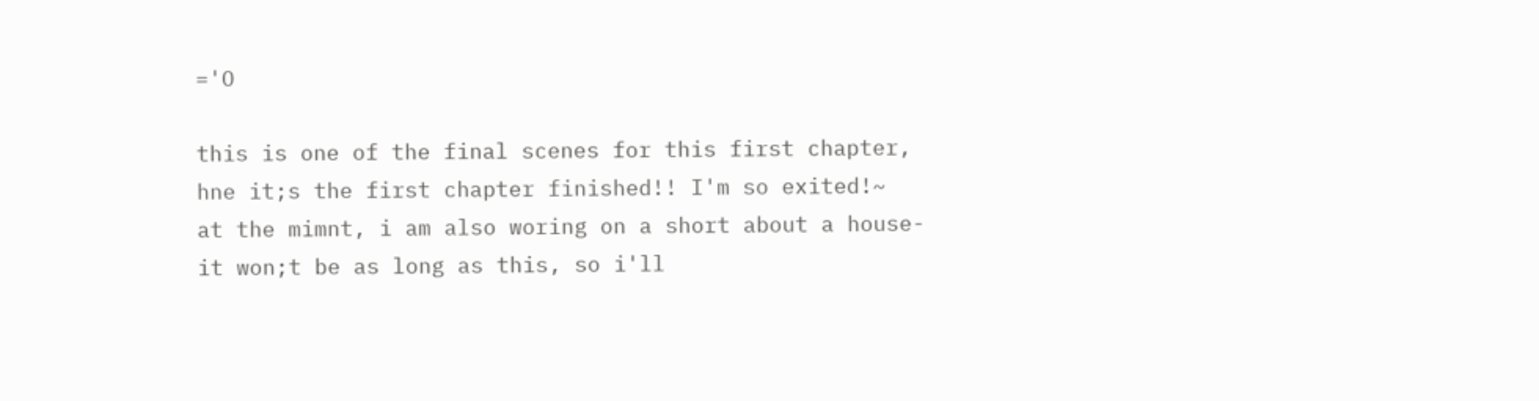='O

this is one of the final scenes for this first chapter, hne it;s the first chapter finished!! I'm so exited!~
at the mimnt, i am also woring on a short about a house- it won;t be as long as this, so i'll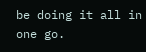be doing it all in one go.